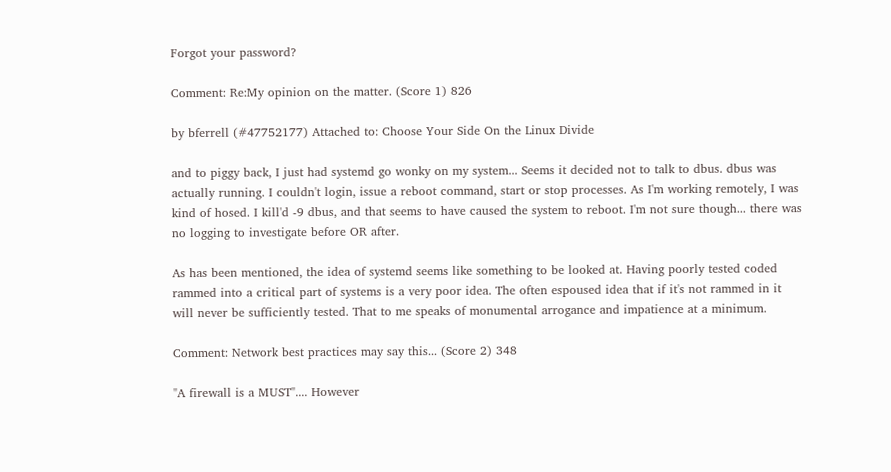Forgot your password?

Comment: Re:My opinion on the matter. (Score 1) 826

by bferrell (#47752177) Attached to: Choose Your Side On the Linux Divide

and to piggy back, I just had systemd go wonky on my system... Seems it decided not to talk to dbus. dbus was actually running. I couldn't login, issue a reboot command, start or stop processes. As I'm working remotely, I was kind of hosed. I kill'd -9 dbus, and that seems to have caused the system to reboot. I'm not sure though... there was no logging to investigate before OR after.

As has been mentioned, the idea of systemd seems like something to be looked at. Having poorly tested coded rammed into a critical part of systems is a very poor idea. The often espoused idea that if it's not rammed in it will never be sufficiently tested. That to me speaks of monumental arrogance and impatience at a minimum.

Comment: Network best practices may say this... (Score 2) 348

"A firewall is a MUST".... However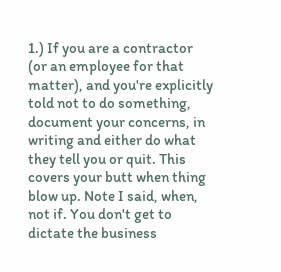1.) If you are a contractor (or an employee for that matter), and you're explicitly told not to do something, document your concerns, in writing and either do what they tell you or quit. This covers your butt when thing blow up. Note I said, when, not if. You don't get to dictate the business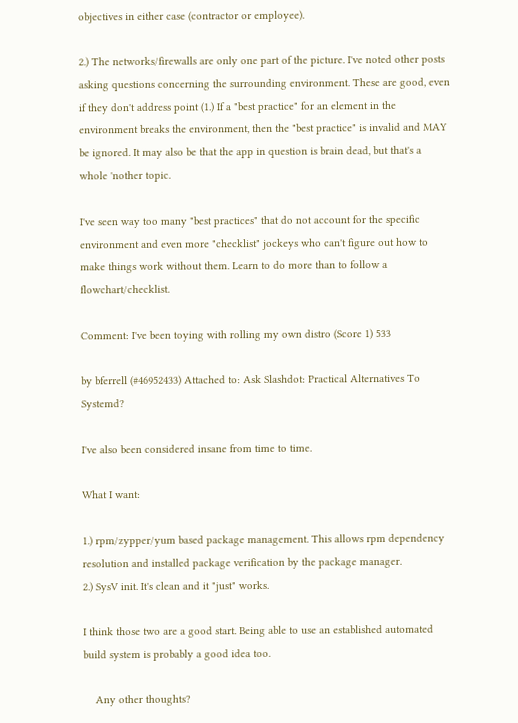objectives in either case (contractor or employee).

2.) The networks/firewalls are only one part of the picture. I've noted other posts asking questions concerning the surrounding environment. These are good, even if they don't address point (1.) If a "best practice" for an element in the environment breaks the environment, then the "best practice" is invalid and MAY be ignored. It may also be that the app in question is brain dead, but that's a whole 'nother topic.

I've seen way too many "best practices" that do not account for the specific environment and even more "checklist" jockeys who can't figure out how to make things work without them. Learn to do more than to follow a flowchart/checklist.

Comment: I've been toying with rolling my own distro (Score 1) 533

by bferrell (#46952433) Attached to: Ask Slashdot: Practical Alternatives To Systemd?

I've also been considered insane from time to time.

What I want:

1.) rpm/zypper/yum based package management. This allows rpm dependency resolution and installed package verification by the package manager.
2.) SysV init. It's clean and it "just" works.

I think those two are a good start. Being able to use an established automated build system is probably a good idea too.

    Any other thoughts?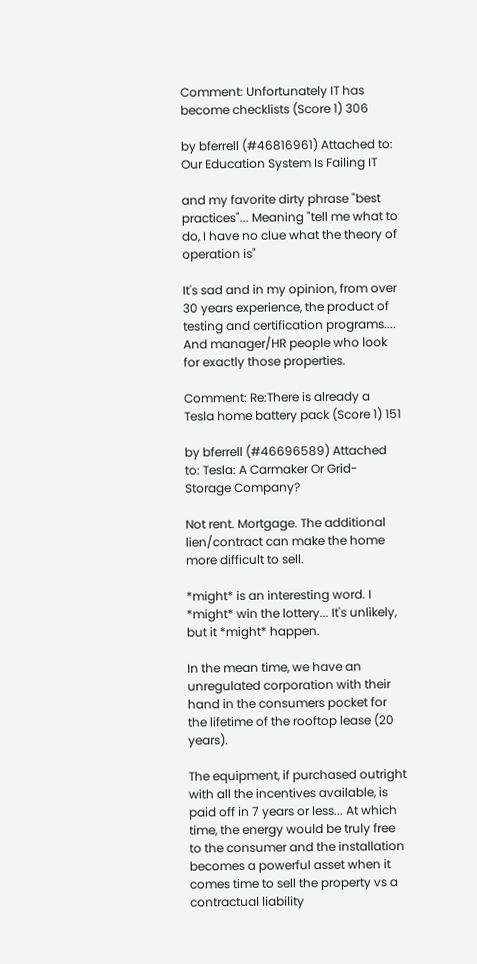Comment: Unfortunately IT has become checklists (Score 1) 306

by bferrell (#46816961) Attached to: Our Education System Is Failing IT

and my favorite dirty phrase "best practices"... Meaning "tell me what to do, I have no clue what the theory of operation is"

It's sad and in my opinion, from over 30 years experience, the product of testing and certification programs.... And manager/HR people who look for exactly those properties.

Comment: Re:There is already a Tesla home battery pack (Score 1) 151

by bferrell (#46696589) Attached to: Tesla: A Carmaker Or Grid-Storage Company?

Not rent. Mortgage. The additional lien/contract can make the home more difficult to sell.

*might* is an interesting word. I *might* win the lottery... It's unlikely, but it *might* happen.

In the mean time, we have an unregulated corporation with their hand in the consumers pocket for the lifetime of the rooftop lease (20 years).

The equipment, if purchased outright with all the incentives available, is paid off in 7 years or less... At which time, the energy would be truly free to the consumer and the installation becomes a powerful asset when it comes time to sell the property vs a contractual liability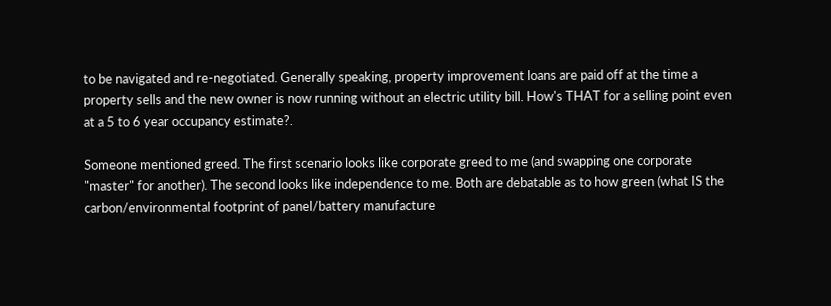to be navigated and re-negotiated. Generally speaking, property improvement loans are paid off at the time a property sells and the new owner is now running without an electric utility bill. How's THAT for a selling point even at a 5 to 6 year occupancy estimate?.

Someone mentioned greed. The first scenario looks like corporate greed to me (and swapping one corporate "master" for another). The second looks like independence to me. Both are debatable as to how green (what IS the carbon/environmental footprint of panel/battery manufacture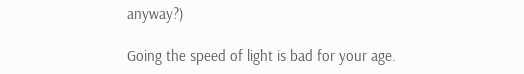anyway?)

Going the speed of light is bad for your age.